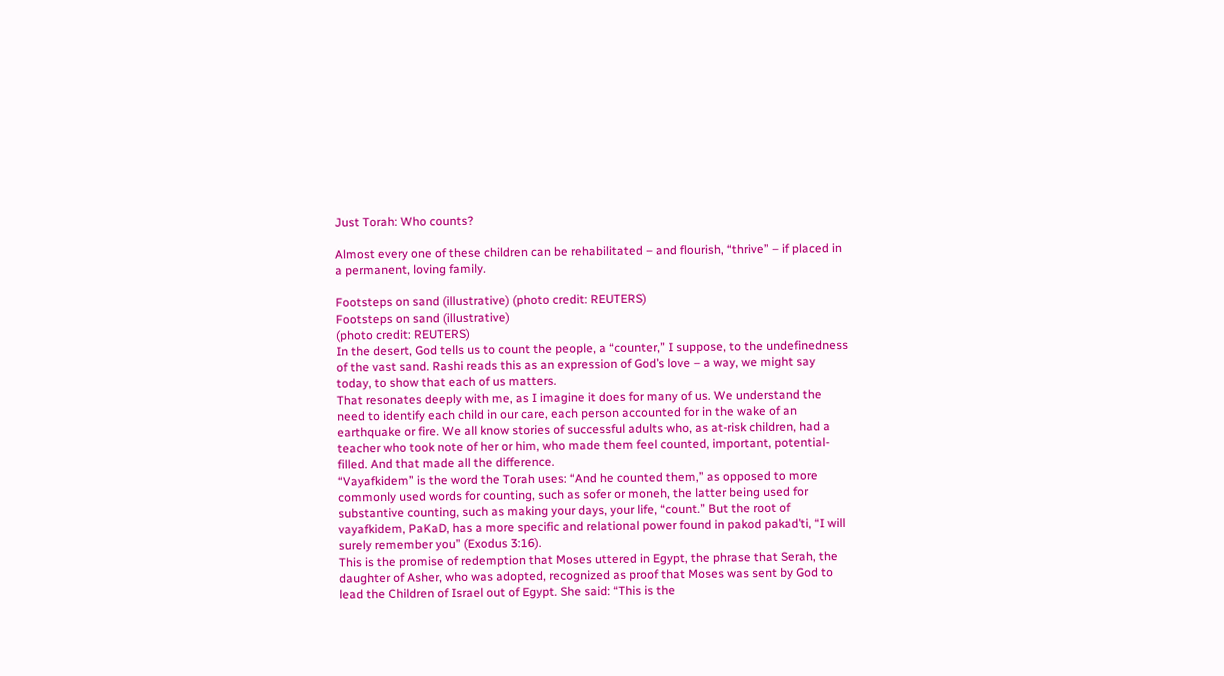Just Torah: Who counts?

Almost every one of these children can be rehabilitated – and flourish, “thrive” – if placed in a permanent, loving family.

Footsteps on sand (illustrative) (photo credit: REUTERS)
Footsteps on sand (illustrative)
(photo credit: REUTERS)
In the desert, God tells us to count the people, a “counter,” I suppose, to the undefinedness of the vast sand. Rashi reads this as an expression of God’s love – a way, we might say today, to show that each of us matters.
That resonates deeply with me, as I imagine it does for many of us. We understand the need to identify each child in our care, each person accounted for in the wake of an earthquake or fire. We all know stories of successful adults who, as at-risk children, had a teacher who took note of her or him, who made them feel counted, important, potential- filled. And that made all the difference.
“Vayafkidem” is the word the Torah uses: “And he counted them,” as opposed to more commonly used words for counting, such as sofer or moneh, the latter being used for substantive counting, such as making your days, your life, “count.” But the root of vayafkidem, PaKaD, has a more specific and relational power found in pakod pakad’ti, “I will surely remember you” (Exodus 3:16).
This is the promise of redemption that Moses uttered in Egypt, the phrase that Serah, the daughter of Asher, who was adopted, recognized as proof that Moses was sent by God to lead the Children of Israel out of Egypt. She said: “This is the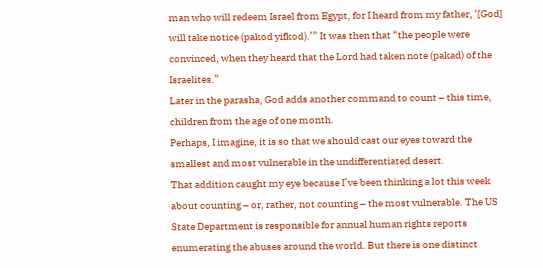man who will redeem Israel from Egypt, for I heard from my father, ‘[God] will take notice (pakod yifkod).’” It was then that “the people were convinced, when they heard that the Lord had taken note (pakad) of the Israelites.”
Later in the parasha, God adds another command to count – this time, children from the age of one month.
Perhaps, I imagine, it is so that we should cast our eyes toward the smallest and most vulnerable in the undifferentiated desert.
That addition caught my eye because I’ve been thinking a lot this week about counting – or, rather, not counting – the most vulnerable. The US State Department is responsible for annual human rights reports enumerating the abuses around the world. But there is one distinct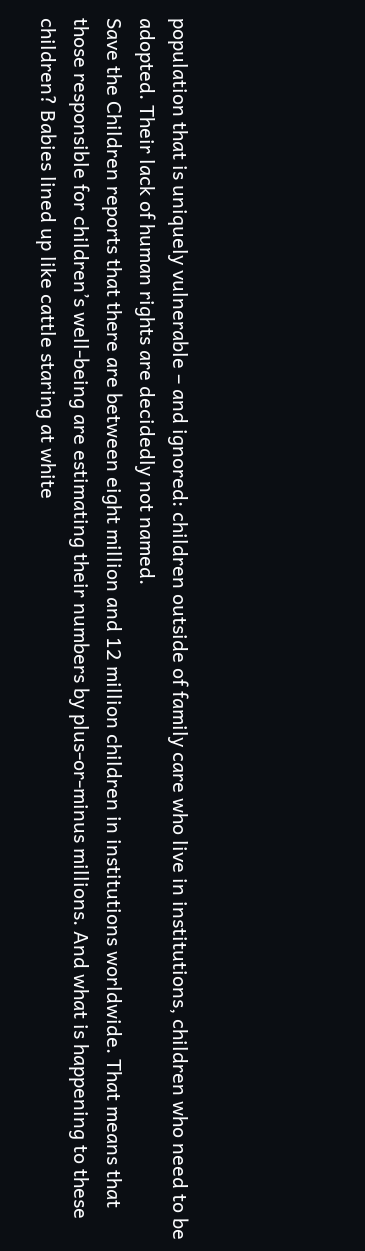population that is uniquely vulnerable – and ignored: children outside of family care who live in institutions, children who need to be adopted. Their lack of human rights are decidedly not named.
Save the Children reports that there are between eight million and 12 million children in institutions worldwide. That means that those responsible for children’s well-being are estimating their numbers by plus-or-minus millions. And what is happening to these children? Babies lined up like cattle staring at white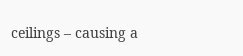ceilings – causing a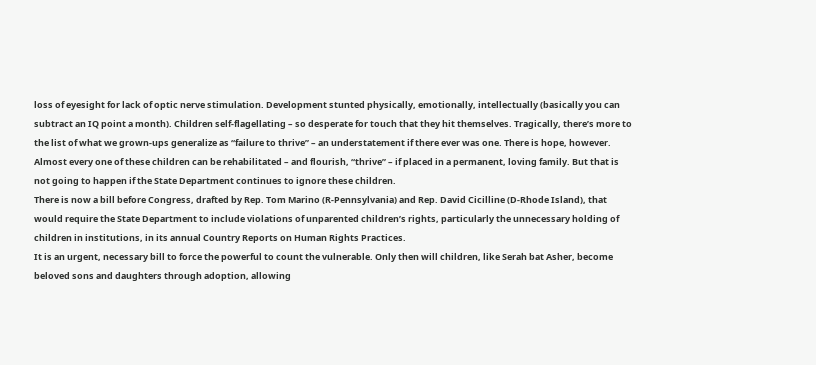loss of eyesight for lack of optic nerve stimulation. Development stunted physically, emotionally, intellectually (basically you can subtract an IQ point a month). Children self-flagellating – so desperate for touch that they hit themselves. Tragically, there’s more to the list of what we grown-ups generalize as “failure to thrive” – an understatement if there ever was one. There is hope, however.
Almost every one of these children can be rehabilitated – and flourish, “thrive” – if placed in a permanent, loving family. But that is not going to happen if the State Department continues to ignore these children.
There is now a bill before Congress, drafted by Rep. Tom Marino (R-Pennsylvania) and Rep. David Cicilline (D-Rhode Island), that would require the State Department to include violations of unparented children’s rights, particularly the unnecessary holding of children in institutions, in its annual Country Reports on Human Rights Practices.
It is an urgent, necessary bill to force the powerful to count the vulnerable. Only then will children, like Serah bat Asher, become beloved sons and daughters through adoption, allowing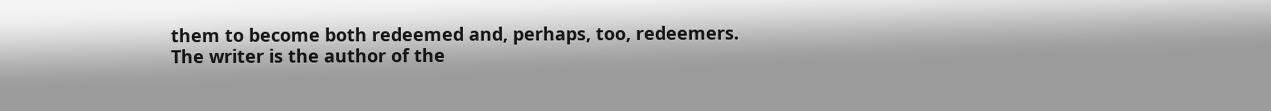them to become both redeemed and, perhaps, too, redeemers.
The writer is the author of the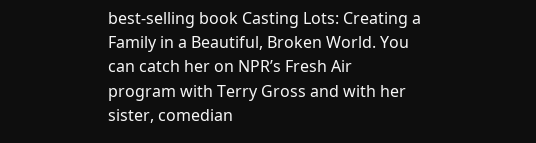best-selling book Casting Lots: Creating a Family in a Beautiful, Broken World. You can catch her on NPR’s Fresh Air program with Terry Gross and with her sister, comedian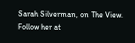Sarah Silverman, on The View. Follow her at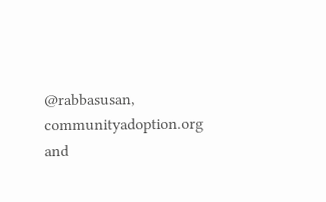@rabbasusan, communityadoption.org and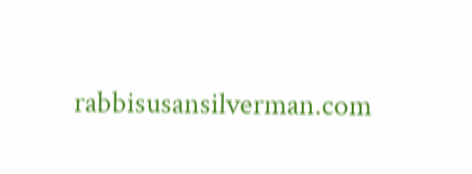rabbisusansilverman.com